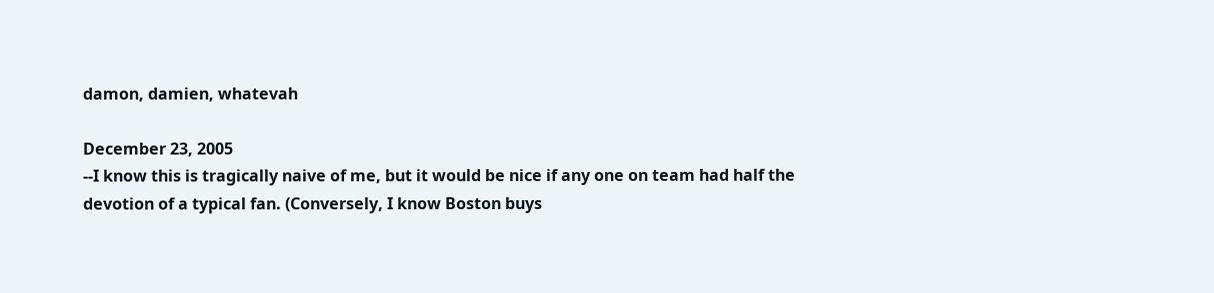damon, damien, whatevah

December 23, 2005
--I know this is tragically naive of me, but it would be nice if any one on team had half the devotion of a typical fan. (Conversely, I know Boston buys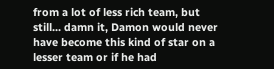from a lot of less rich team, but still... damn it, Damon would never have become this kind of star on a lesser team or if he had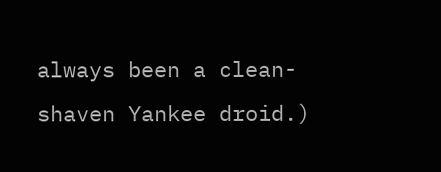always been a clean-shaven Yankee droid.)